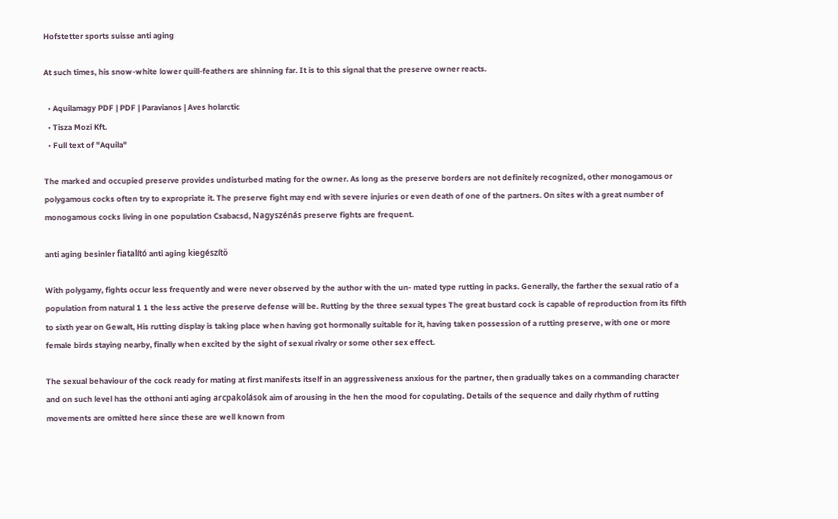Hofstetter sports suisse anti aging

At such times, his snow-white lower quill-feathers are shinning far. It is to this signal that the preserve owner reacts.

  • Aquilamagy PDF | PDF | Paravianos | Aves holarctic
  • Tisza Mozi Kft.
  • Full text of "Aquila"

The marked and occupied preserve provides undisturbed mating for the owner. As long as the preserve borders are not definitely recognized, other monogamous or polygamous cocks often try to expropriate it. The preserve fight may end with severe injuries or even death of one of the partners. On sites with a great number of monogamous cocks living in one population Csabacsd, Nagyszénás preserve fights are frequent.

anti aging besinler fiatalító anti aging kiegészítő

With polygamy, fights occur less frequently and were never observed by the author with the un- mated type rutting in packs. Generally, the farther the sexual ratio of a population from natural 1 1 the less active the preserve defense will be. Rutting by the three sexual types The great bustard cock is capable of reproduction from its fifth to sixth year on Gewalt, His rutting display is taking place when having got hormonally suitable for it, having taken possession of a rutting preserve, with one or more female birds staying nearby, finally when excited by the sight of sexual rivalry or some other sex effect.

The sexual behaviour of the cock ready for mating at first manifests itself in an aggressiveness anxious for the partner, then gradually takes on a commanding character and on such level has the otthoni anti aging arcpakolások aim of arousing in the hen the mood for copulating. Details of the sequence and daily rhythm of rutting movements are omitted here since these are well known from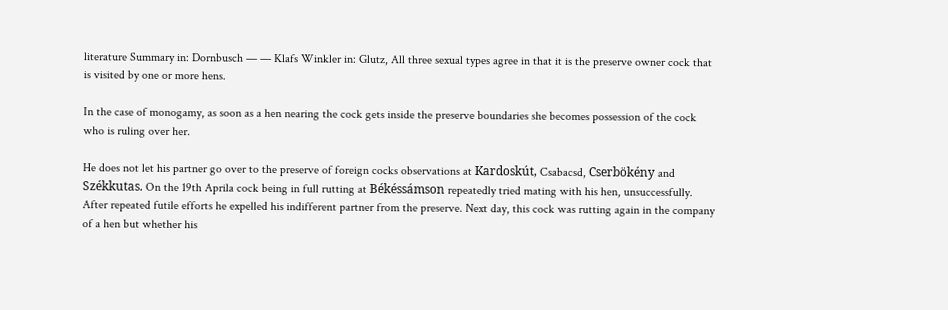literature Summary in: Dornbusch — — Klafs Winkler in: Glutz, All three sexual types agree in that it is the preserve owner cock that is visited by one or more hens.

In the case of monogamy, as soon as a hen nearing the cock gets inside the preserve boundaries she becomes possession of the cock who is ruling over her.

He does not let his partner go over to the preserve of foreign cocks observations at Kardoskút, Csabacsd, Cserbökény and Székkutas. On the 19th Aprila cock being in full rutting at Békéssámson repeatedly tried mating with his hen, unsuccessfully. After repeated futile efforts he expelled his indifferent partner from the preserve. Next day, this cock was rutting again in the company of a hen but whether his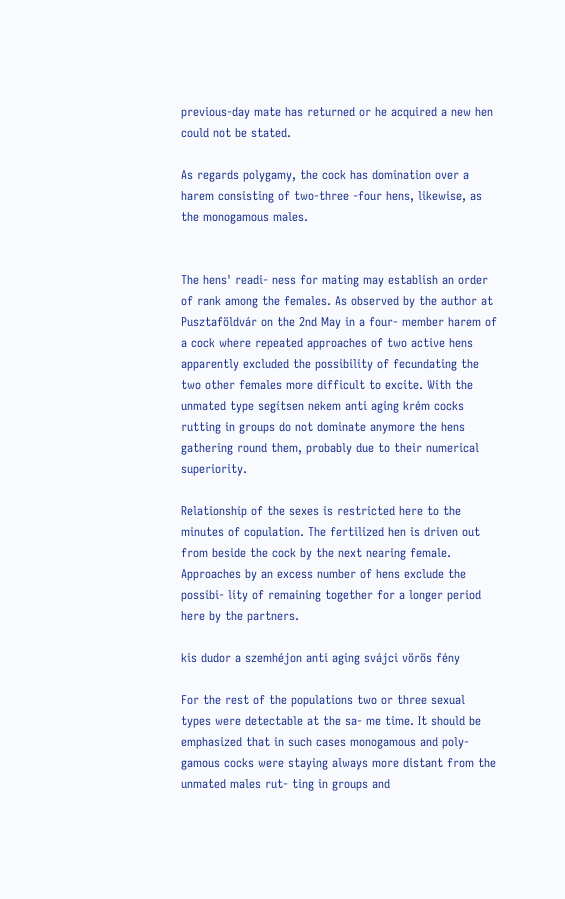previous-day mate has returned or he acquired a new hen could not be stated.

As regards polygamy, the cock has domination over a harem consisting of two-three -four hens, likewise, as the monogamous males.


The hens' readi- ness for mating may establish an order of rank among the females. As observed by the author at Pusztaföldvár on the 2nd May in a four- member harem of a cock where repeated approaches of two active hens apparently excluded the possibility of fecundating the two other females more difficult to excite. With the unmated type segítsen nekem anti aging krém cocks rutting in groups do not dominate anymore the hens gathering round them, probably due to their numerical superiority.

Relationship of the sexes is restricted here to the minutes of copulation. The fertilized hen is driven out from beside the cock by the next nearing female. Approaches by an excess number of hens exclude the possibi- lity of remaining together for a longer period here by the partners.

kis dudor a szemhéjon anti aging svájci vörös fény

For the rest of the populations two or three sexual types were detectable at the sa- me time. It should be emphasized that in such cases monogamous and poly- gamous cocks were staying always more distant from the unmated males rut- ting in groups and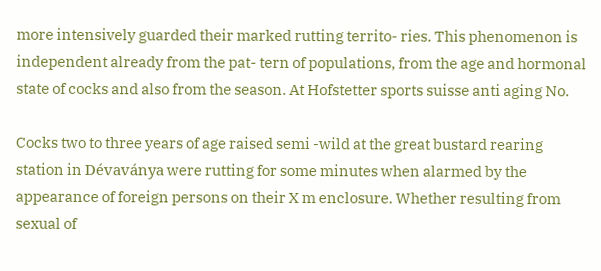more intensively guarded their marked rutting territo- ries. This phenomenon is independent already from the pat- tern of populations, from the age and hormonal state of cocks and also from the season. At Hofstetter sports suisse anti aging No.

Cocks two to three years of age raised semi -wild at the great bustard rearing station in Dévaványa were rutting for some minutes when alarmed by the appearance of foreign persons on their X m enclosure. Whether resulting from sexual of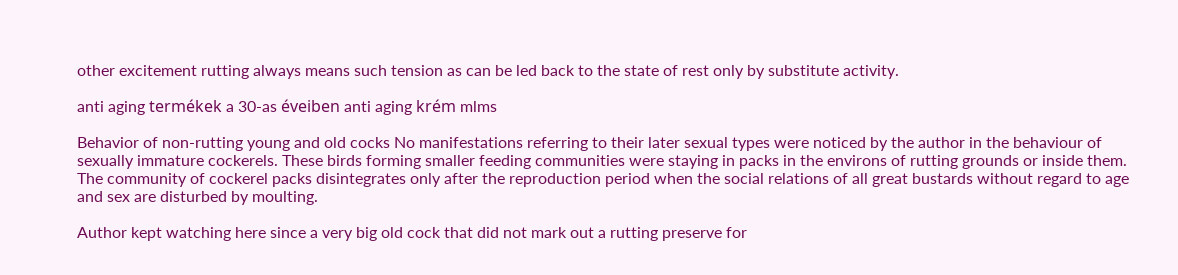other excitement rutting always means such tension as can be led back to the state of rest only by substitute activity.

anti aging termékek a 30-as éveiben anti aging krém mlms

Behavior of non-rutting young and old cocks No manifestations referring to their later sexual types were noticed by the author in the behaviour of sexually immature cockerels. These birds forming smaller feeding communities were staying in packs in the environs of rutting grounds or inside them. The community of cockerel packs disintegrates only after the reproduction period when the social relations of all great bustards without regard to age and sex are disturbed by moulting.

Author kept watching here since a very big old cock that did not mark out a rutting preserve for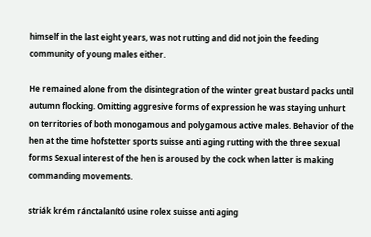himself in the last eight years, was not rutting and did not join the feeding community of young males either.

He remained alone from the disintegration of the winter great bustard packs until autumn flocking. Omitting aggresive forms of expression he was staying unhurt on territories of both monogamous and polygamous active males. Behavior of the hen at the time hofstetter sports suisse anti aging rutting with the three sexual forms Sexual interest of the hen is aroused by the cock when latter is making commanding movements.

striák krém ránctalanító usine rolex suisse anti aging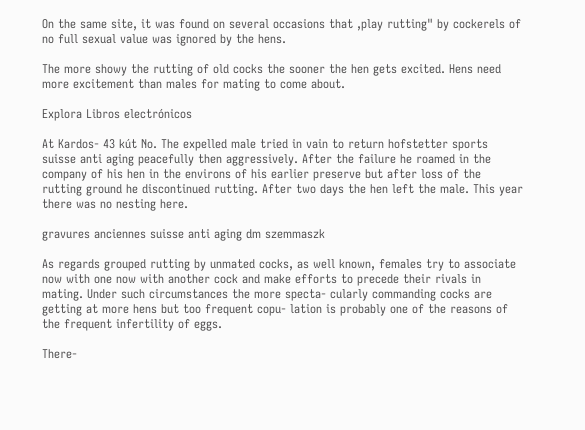On the same site, it was found on several occasions that ,play rutting" by cockerels of no full sexual value was ignored by the hens.

The more showy the rutting of old cocks the sooner the hen gets excited. Hens need more excitement than males for mating to come about.

Explora Libros electrónicos

At Kardos- 43 kút No. The expelled male tried in vain to return hofstetter sports suisse anti aging peacefully then aggressively. After the failure he roamed in the company of his hen in the environs of his earlier preserve but after loss of the rutting ground he discontinued rutting. After two days the hen left the male. This year there was no nesting here.

gravures anciennes suisse anti aging dm szemmaszk

As regards grouped rutting by unmated cocks, as well known, females try to associate now with one now with another cock and make efforts to precede their rivals in mating. Under such circumstances the more specta- cularly commanding cocks are getting at more hens but too frequent copu- lation is probably one of the reasons of the frequent infertility of eggs.

There-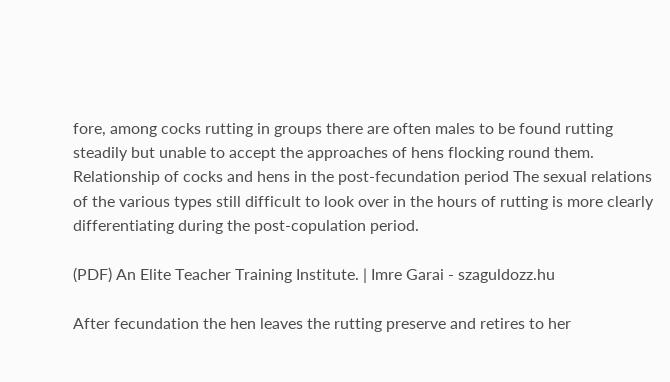fore, among cocks rutting in groups there are often males to be found rutting steadily but unable to accept the approaches of hens flocking round them. Relationship of cocks and hens in the post-fecundation period The sexual relations of the various types still difficult to look over in the hours of rutting is more clearly differentiating during the post-copulation period.

(PDF) An Elite Teacher Training Institute. | Imre Garai - szaguldozz.hu

After fecundation the hen leaves the rutting preserve and retires to her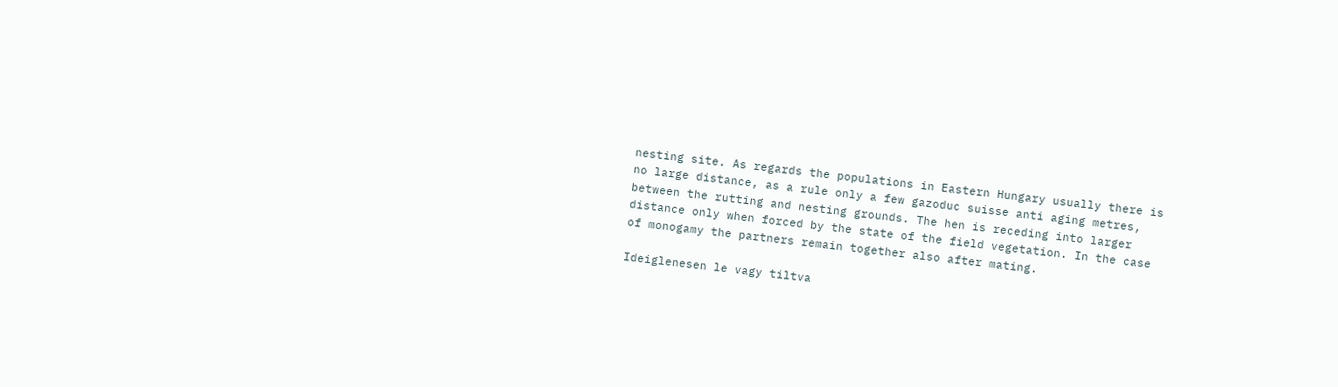nesting site. As regards the populations in Eastern Hungary usually there is no large distance, as a rule only a few gazoduc suisse anti aging metres, between the rutting and nesting grounds. The hen is receding into larger distance only when forced by the state of the field vegetation. In the case of monogamy the partners remain together also after mating.

Ideiglenesen le vagy tiltva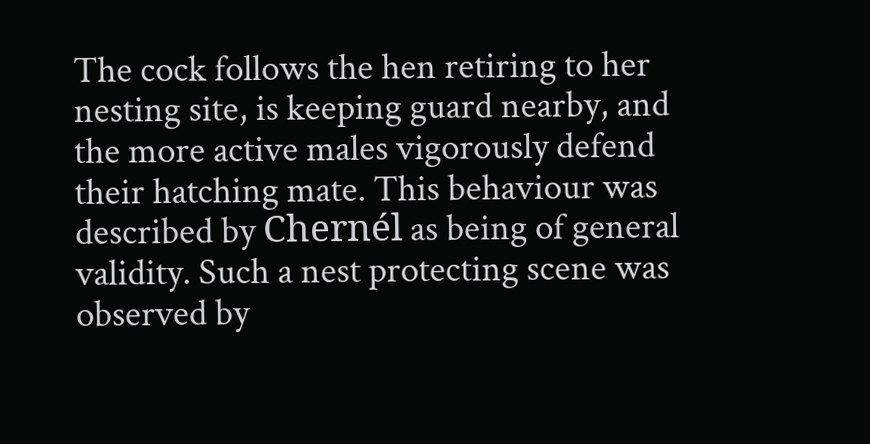The cock follows the hen retiring to her nesting site, is keeping guard nearby, and the more active males vigorously defend their hatching mate. This behaviour was described by Chernél as being of general validity. Such a nest protecting scene was observed by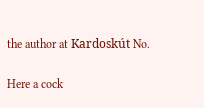the author at Kardoskút No.

Here a cock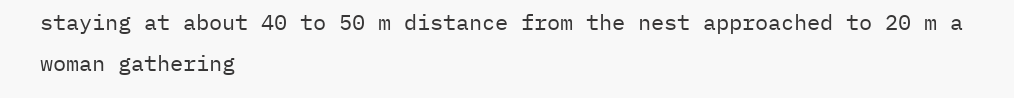staying at about 40 to 50 m distance from the nest approached to 20 m a woman gathering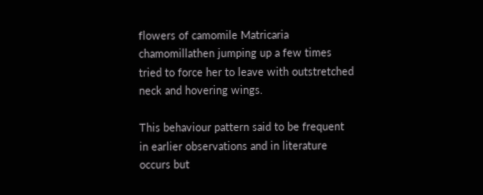flowers of camomile Matricaria chamomillathen jumping up a few times tried to force her to leave with outstretched neck and hovering wings.

This behaviour pattern said to be frequent in earlier observations and in literature occurs but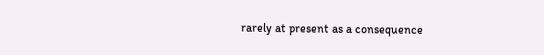rarely at present as a consequence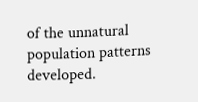of the unnatural population patterns developed.